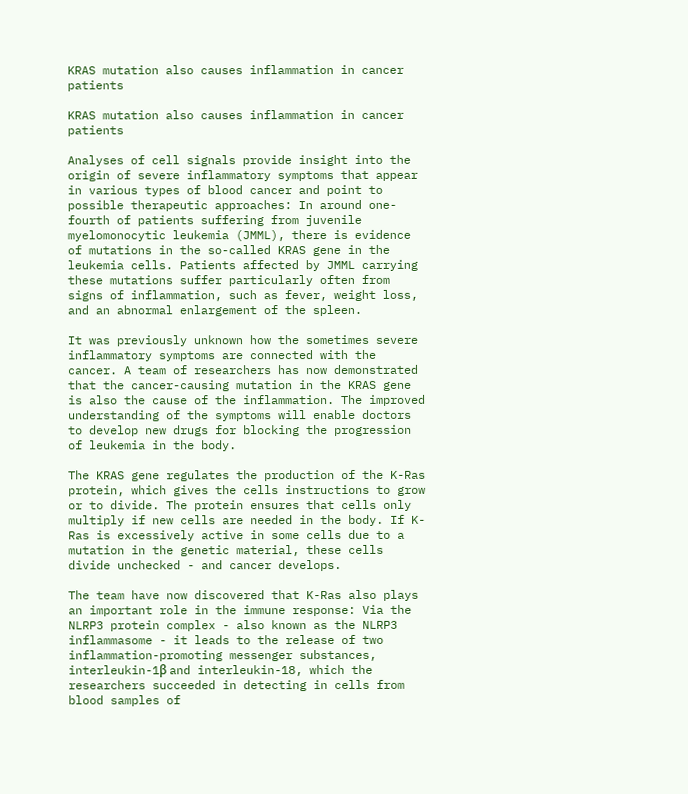KRAS mutation also causes inflammation in cancer patients

KRAS mutation also causes inflammation in cancer patients

Analyses of cell signals provide insight into the origin of severe inflammatory symptoms that appear in various types of blood cancer and point to possible therapeutic approaches: In around one-fourth of patients suffering from juvenile myelomonocytic leukemia (JMML), there is evidence of mutations in the so-called KRAS gene in the leukemia cells. Patients affected by JMML carrying these mutations suffer particularly often from signs of inflammation, such as fever, weight loss, and an abnormal enlargement of the spleen.

It was previously unknown how the sometimes severe inflammatory symptoms are connected with the cancer. A team of researchers has now demonstrated that the cancer-causing mutation in the KRAS gene is also the cause of the inflammation. The improved understanding of the symptoms will enable doctors to develop new drugs for blocking the progression of leukemia in the body.

The KRAS gene regulates the production of the K-Ras protein, which gives the cells instructions to grow or to divide. The protein ensures that cells only multiply if new cells are needed in the body. If K-Ras is excessively active in some cells due to a mutation in the genetic material, these cells divide unchecked - and cancer develops.

The team have now discovered that K-Ras also plays an important role in the immune response: Via the NLRP3 protein complex - also known as the NLRP3 inflammasome - it leads to the release of two inflammation-promoting messenger substances, interleukin-1β and interleukin-18, which the researchers succeeded in detecting in cells from blood samples of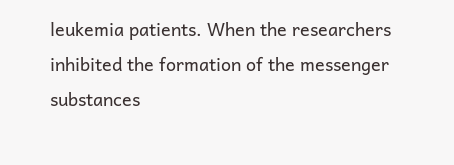leukemia patients. When the researchers inhibited the formation of the messenger substances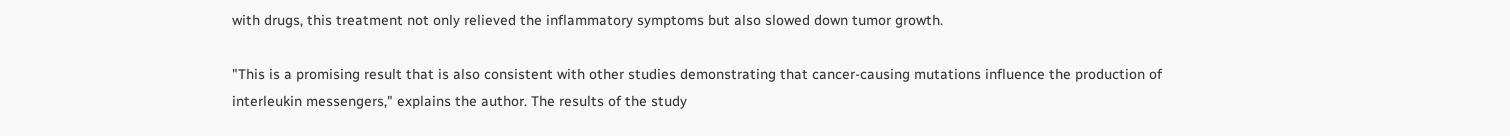with drugs, this treatment not only relieved the inflammatory symptoms but also slowed down tumor growth.

"This is a promising result that is also consistent with other studies demonstrating that cancer-causing mutations influence the production of interleukin messengers," explains the author. The results of the study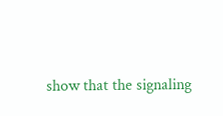show that the signaling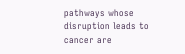pathways whose disruption leads to cancer are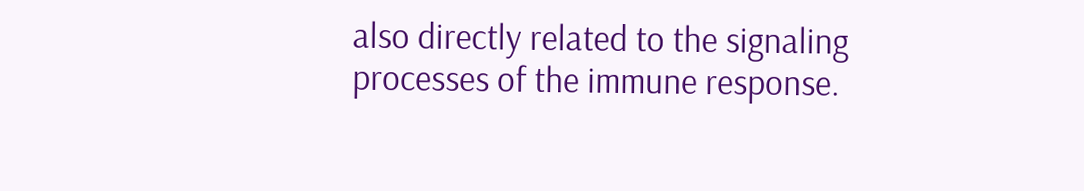also directly related to the signaling processes of the immune response.